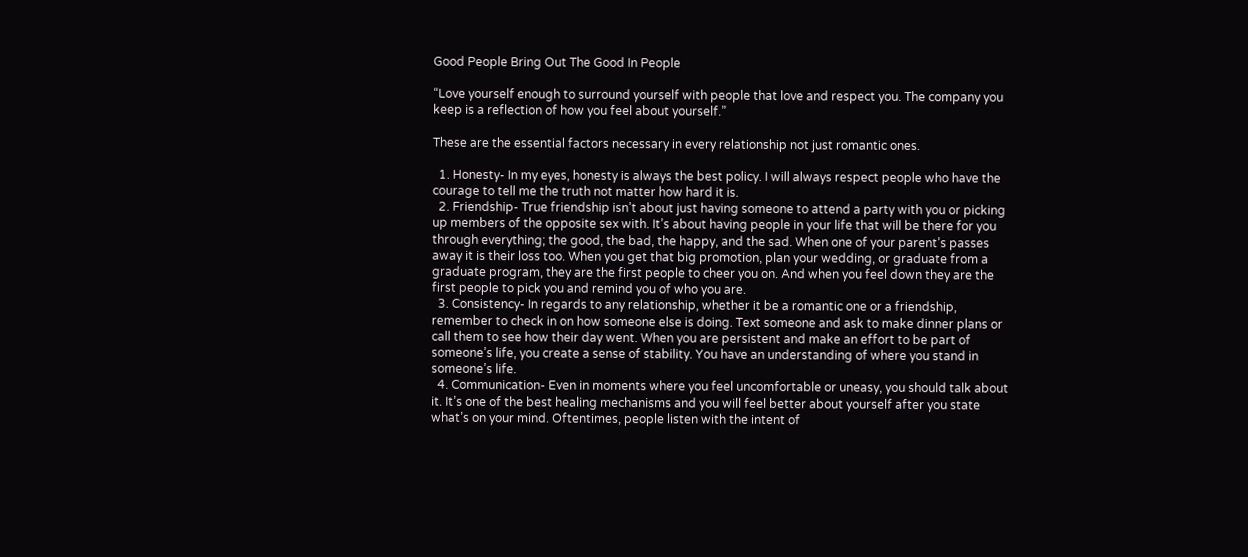Good People Bring Out The Good In People

“Love yourself enough to surround yourself with people that love and respect you. The company you keep is a reflection of how you feel about yourself.”

These are the essential factors necessary in every relationship not just romantic ones.

  1. Honesty- In my eyes, honesty is always the best policy. I will always respect people who have the courage to tell me the truth not matter how hard it is.
  2. Friendship- True friendship isn’t about just having someone to attend a party with you or picking up members of the opposite sex with. It’s about having people in your life that will be there for you through everything; the good, the bad, the happy, and the sad. When one of your parent’s passes away it is their loss too. When you get that big promotion, plan your wedding, or graduate from a graduate program, they are the first people to cheer you on. And when you feel down they are the first people to pick you and remind you of who you are.
  3. Consistency- In regards to any relationship, whether it be a romantic one or a friendship, remember to check in on how someone else is doing. Text someone and ask to make dinner plans or call them to see how their day went. When you are persistent and make an effort to be part of someone’s life, you create a sense of stability. You have an understanding of where you stand in someone’s life.
  4. Communication- Even in moments where you feel uncomfortable or uneasy, you should talk about it. It’s one of the best healing mechanisms and you will feel better about yourself after you state what’s on your mind. Oftentimes, people listen with the intent of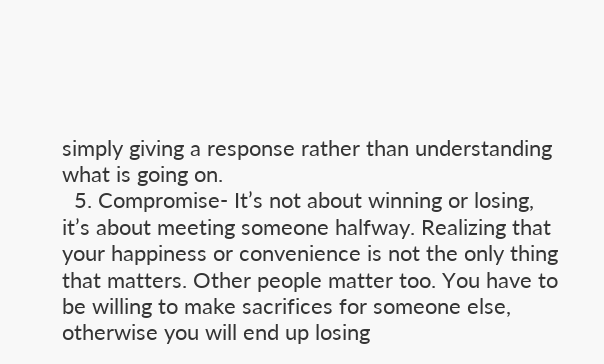simply giving a response rather than understanding what is going on.
  5. Compromise- It’s not about winning or losing, it’s about meeting someone halfway. Realizing that your happiness or convenience is not the only thing that matters. Other people matter too. You have to be willing to make sacrifices for someone else, otherwise you will end up losing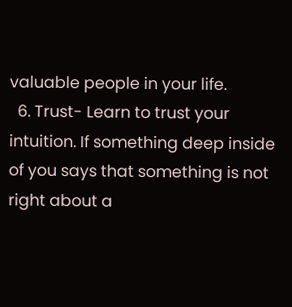valuable people in your life.
  6. Trust- Learn to trust your intuition. If something deep inside of you says that something is not right about a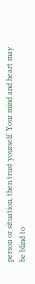person or situation, then trust yourself. Your mind and heart may be blind to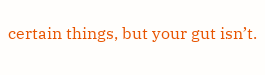certain things, but your gut isn’t.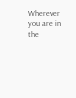Wherever you are in the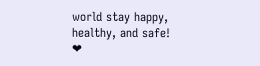world stay happy, healthy, and safe! ❤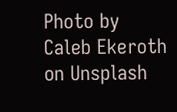Photo by Caleb Ekeroth on Unsplash